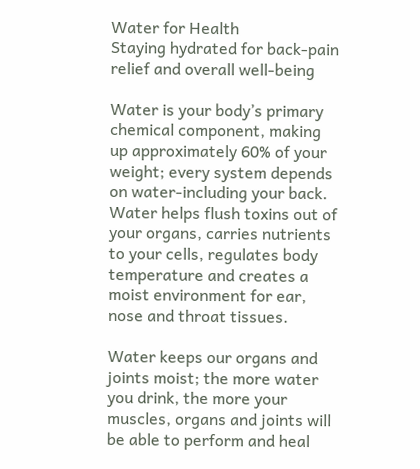Water for Health
Staying hydrated for back-pain relief and overall well-being

Water is your body’s primary chemical component, making up approximately 60% of your weight; every system depends on water-including your back. Water helps flush toxins out of your organs, carries nutrients to your cells, regulates body temperature and creates a moist environment for ear, nose and throat tissues.

Water keeps our organs and joints moist; the more water you drink, the more your muscles, organs and joints will be able to perform and heal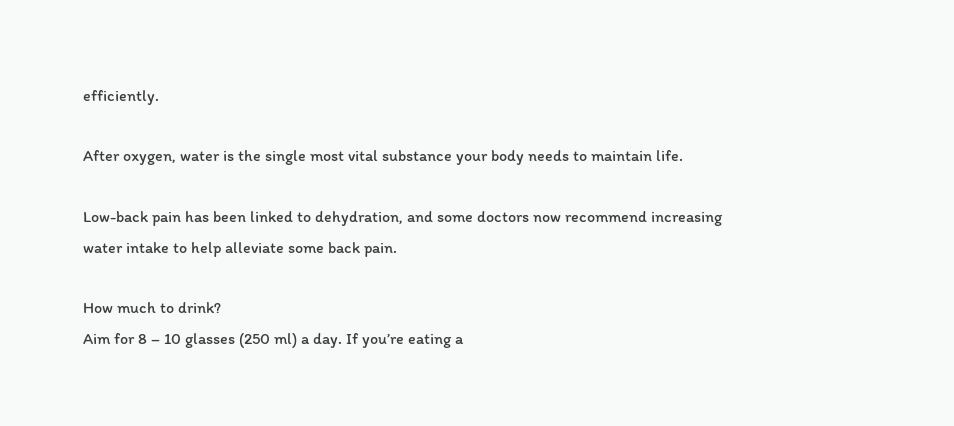efficiently.

After oxygen, water is the single most vital substance your body needs to maintain life.

Low-back pain has been linked to dehydration, and some doctors now recommend increasing water intake to help alleviate some back pain.

How much to drink?
Aim for 8 – 10 glasses (250 ml) a day. If you’re eating a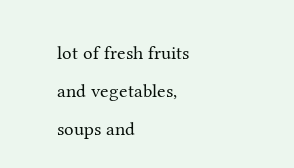lot of fresh fruits and vegetables, soups and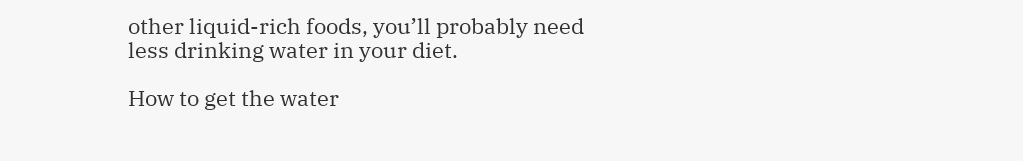other liquid-rich foods, you’ll probably need less drinking water in your diet.

How to get the water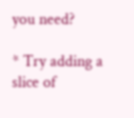you need?

* Try adding a slice of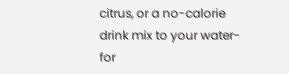citrus, or a no-calorie drink mix to your water-for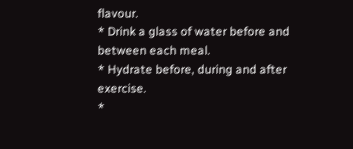flavour.
* Drink a glass of water before and between each meal.
* Hydrate before, during and after exercise.
*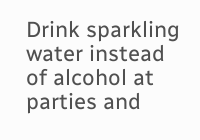Drink sparkling water instead of alcohol at parties and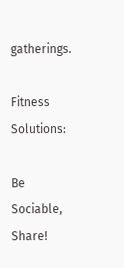gatherings.

Fitness Solutions:

Be Sociable, Share!